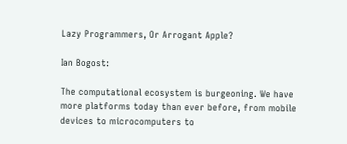Lazy Programmers, Or Arrogant Apple?

Ian Bogost:

The computational ecosystem is burgeoning. We have more platforms today than ever before, from mobile devices to microcomputers to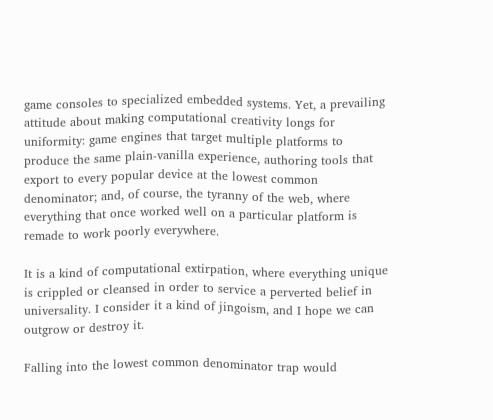game consoles to specialized embedded systems. Yet, a prevailing attitude about making computational creativity longs for uniformity: game engines that target multiple platforms to produce the same plain-vanilla experience, authoring tools that export to every popular device at the lowest common denominator; and, of course, the tyranny of the web, where everything that once worked well on a particular platform is remade to work poorly everywhere.

It is a kind of computational extirpation, where everything unique is crippled or cleansed in order to service a perverted belief in universality. I consider it a kind of jingoism, and I hope we can outgrow or destroy it.

Falling into the lowest common denominator trap would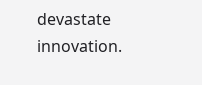devastate innovation.